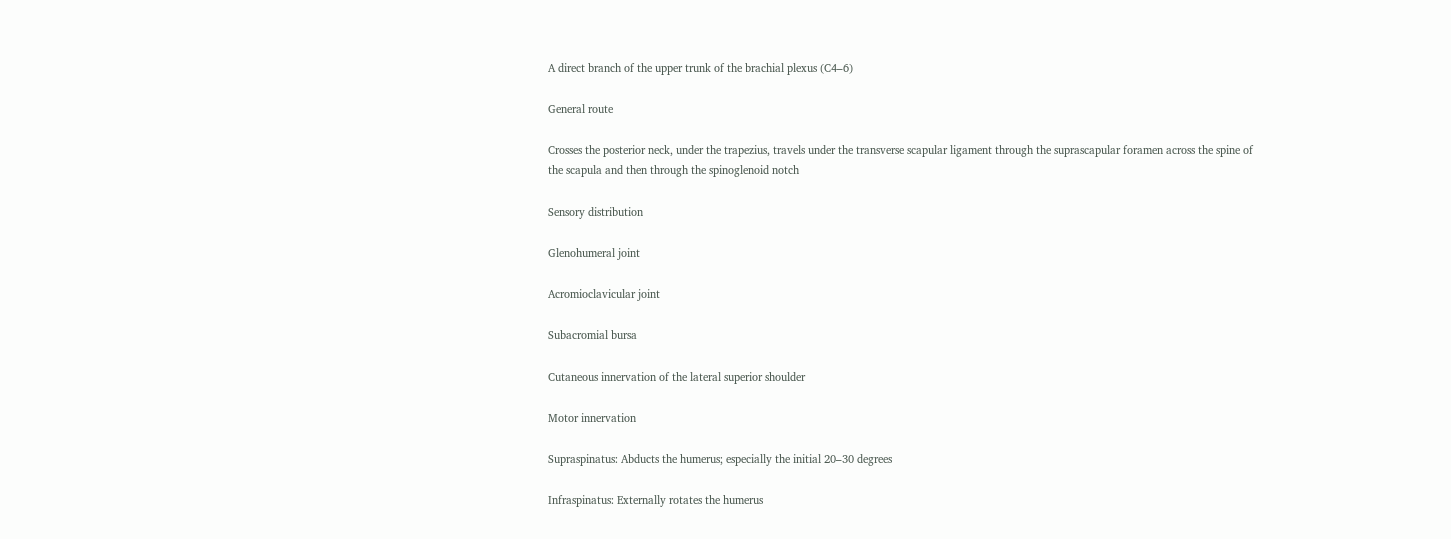A direct branch of the upper trunk of the brachial plexus (C4–6)

General route

Crosses the posterior neck, under the trapezius, travels under the transverse scapular ligament through the suprascapular foramen across the spine of the scapula and then through the spinoglenoid notch

Sensory distribution

Glenohumeral joint

Acromioclavicular joint

Subacromial bursa

Cutaneous innervation of the lateral superior shoulder

Motor innervation

Supraspinatus: Abducts the humerus; especially the initial 20–30 degrees

Infraspinatus: Externally rotates the humerus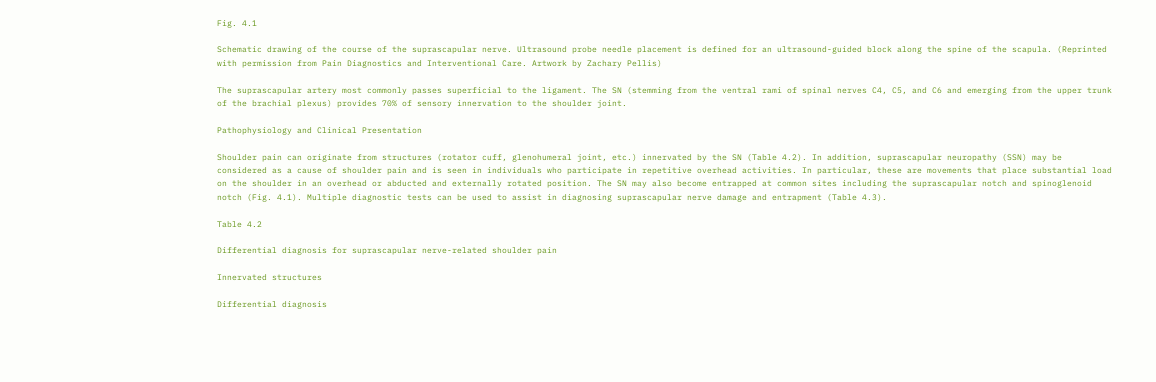Fig. 4.1

Schematic drawing of the course of the suprascapular nerve. Ultrasound probe needle placement is defined for an ultrasound-guided block along the spine of the scapula. (Reprinted with permission from Pain Diagnostics and Interventional Care. Artwork by Zachary Pellis)

The suprascapular artery most commonly passes superficial to the ligament. The SN (stemming from the ventral rami of spinal nerves C4, C5, and C6 and emerging from the upper trunk of the brachial plexus) provides 70% of sensory innervation to the shoulder joint.

Pathophysiology and Clinical Presentation

Shoulder pain can originate from structures (rotator cuff, glenohumeral joint, etc.) innervated by the SN (Table 4.2). In addition, suprascapular neuropathy (SSN) may be considered as a cause of shoulder pain and is seen in individuals who participate in repetitive overhead activities. In particular, these are movements that place substantial load on the shoulder in an overhead or abducted and externally rotated position. The SN may also become entrapped at common sites including the suprascapular notch and spinoglenoid notch (Fig. 4.1). Multiple diagnostic tests can be used to assist in diagnosing suprascapular nerve damage and entrapment (Table 4.3).

Table 4.2

Differential diagnosis for suprascapular nerve-related shoulder pain

Innervated structures

Differential diagnosis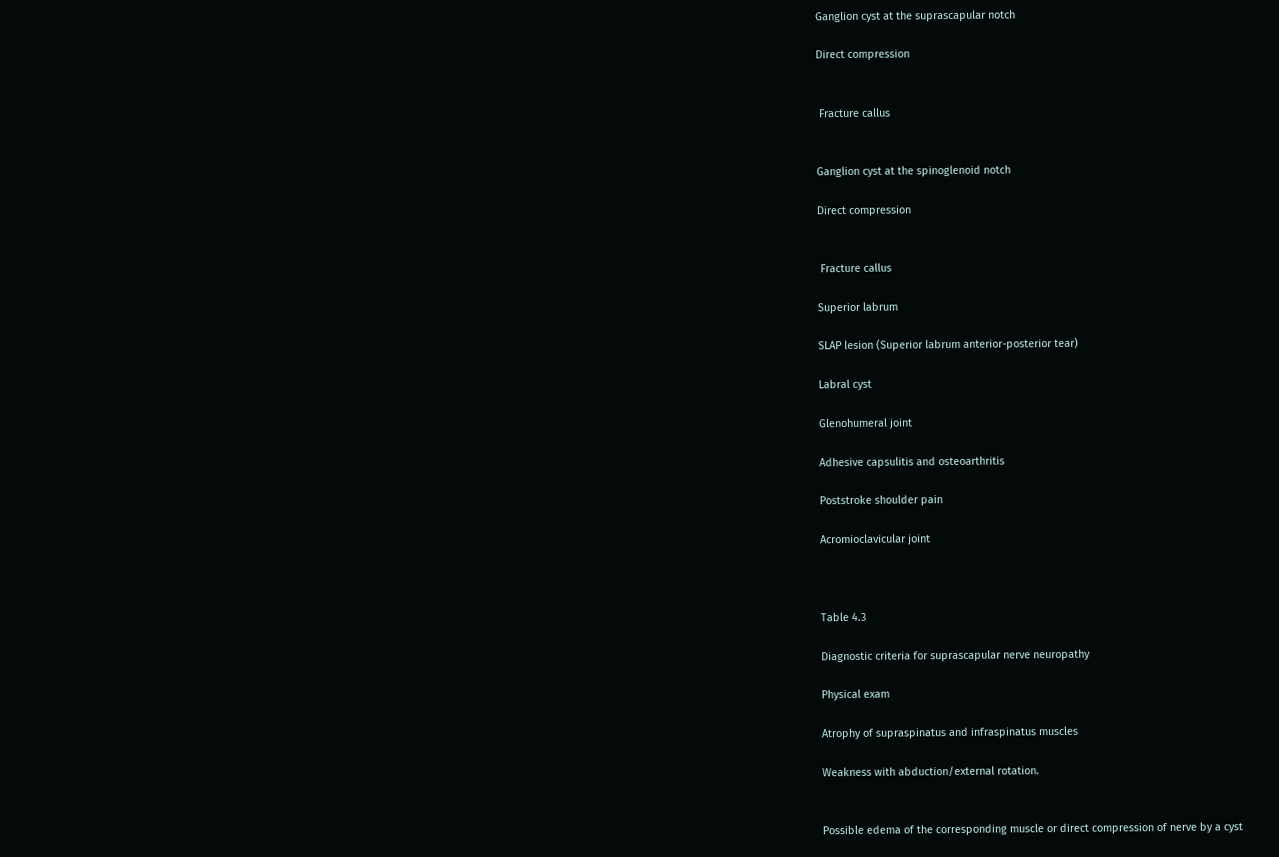Ganglion cyst at the suprascapular notch

Direct compression


 Fracture callus


Ganglion cyst at the spinoglenoid notch

Direct compression


 Fracture callus

Superior labrum

SLAP lesion (Superior labrum anterior-posterior tear)

Labral cyst

Glenohumeral joint

Adhesive capsulitis and osteoarthritis

Poststroke shoulder pain

Acromioclavicular joint



Table 4.3

Diagnostic criteria for suprascapular nerve neuropathy

Physical exam

Atrophy of supraspinatus and infraspinatus muscles

Weakness with abduction/external rotation.


Possible edema of the corresponding muscle or direct compression of nerve by a cyst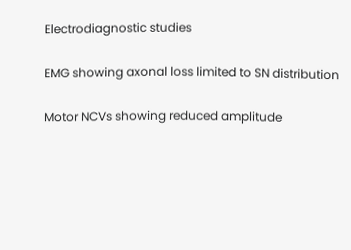Electrodiagnostic studies

EMG showing axonal loss limited to SN distribution

Motor NCVs showing reduced amplitude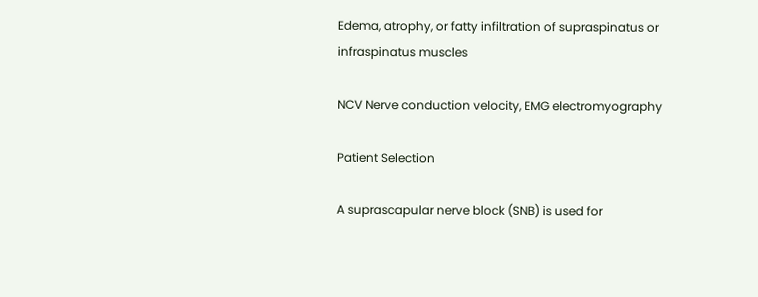Edema, atrophy, or fatty infiltration of supraspinatus or infraspinatus muscles

NCV Nerve conduction velocity, EMG electromyography

Patient Selection

A suprascapular nerve block (SNB) is used for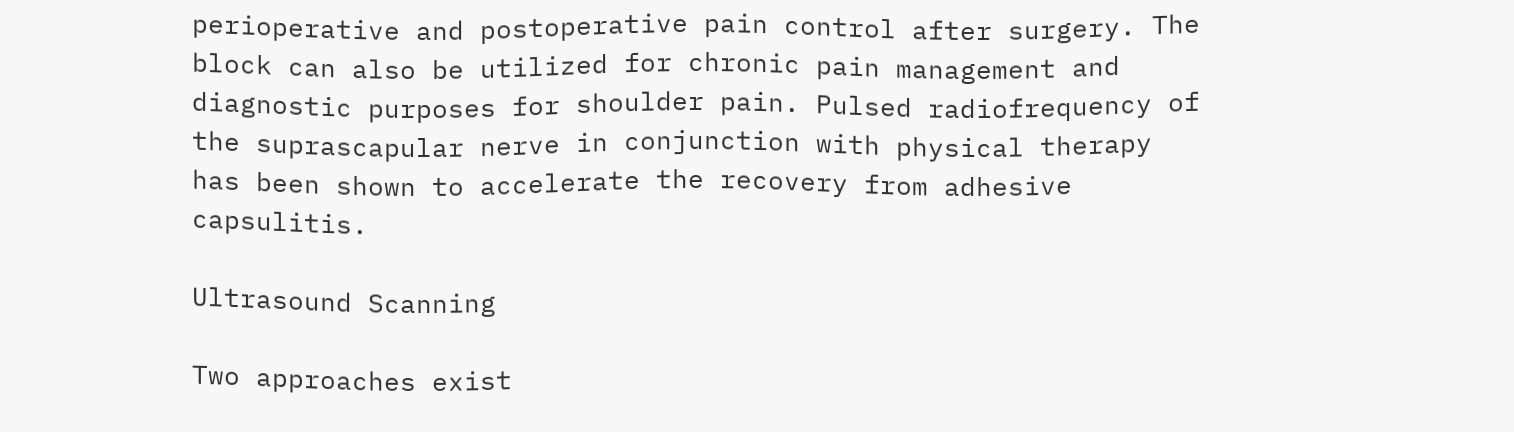perioperative and postoperative pain control after surgery. The block can also be utilized for chronic pain management and diagnostic purposes for shoulder pain. Pulsed radiofrequency of the suprascapular nerve in conjunction with physical therapy has been shown to accelerate the recovery from adhesive capsulitis.

Ultrasound Scanning

Two approaches exist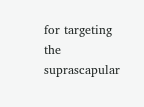for targeting the suprascapular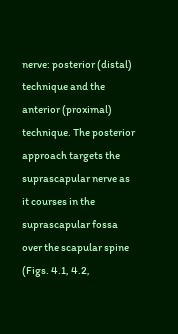nerve: posterior (distal) technique and the anterior (proximal) technique. The posterior approach targets the suprascapular nerve as it courses in the suprascapular fossa over the scapular spine (Figs. 4.1, 4.2,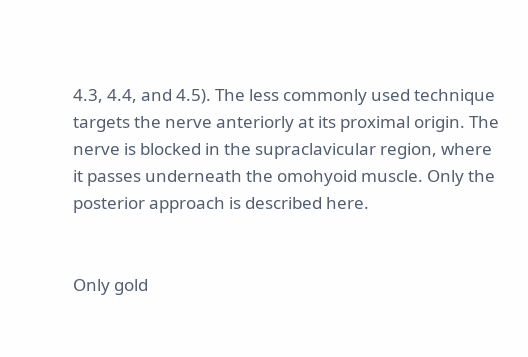4.3, 4.4, and 4.5). The less commonly used technique targets the nerve anteriorly at its proximal origin. The nerve is blocked in the supraclavicular region, where it passes underneath the omohyoid muscle. Only the posterior approach is described here.


Only gold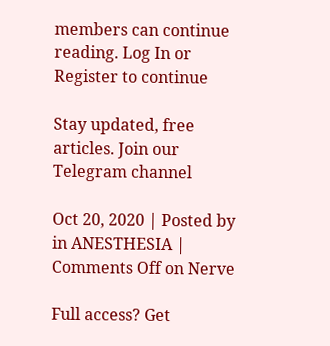members can continue reading. Log In or Register to continue

Stay updated, free articles. Join our Telegram channel

Oct 20, 2020 | Posted by in ANESTHESIA | Comments Off on Nerve

Full access? Get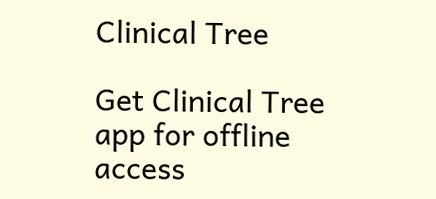Clinical Tree

Get Clinical Tree app for offline access